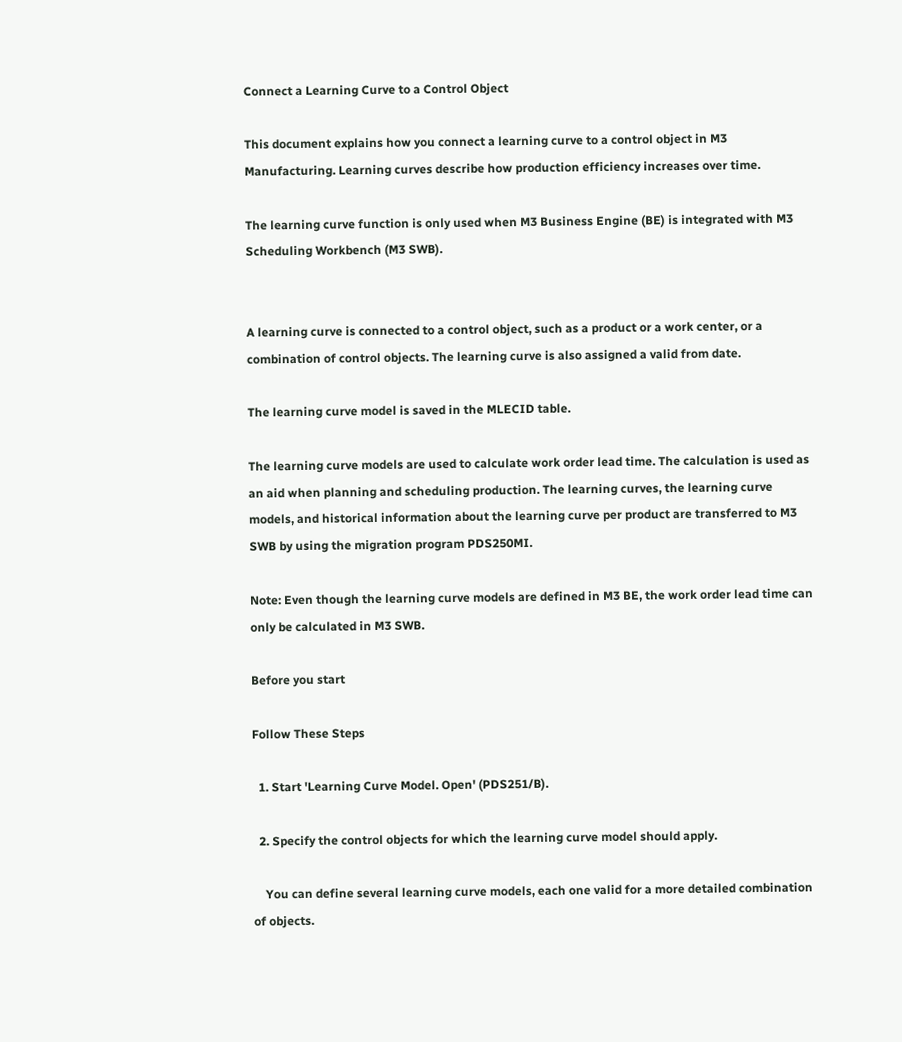Connect a Learning Curve to a Control Object

This document explains how you connect a learning curve to a control object in M3 Manufacturing. Learning curves describe how production efficiency increases over time.

The learning curve function is only used when M3 Business Engine (BE) is integrated with M3 Scheduling Workbench (M3 SWB).


A learning curve is connected to a control object, such as a product or a work center, or a combination of control objects. The learning curve is also assigned a valid from date.

The learning curve model is saved in the MLECID table.

The learning curve models are used to calculate work order lead time. The calculation is used as an aid when planning and scheduling production. The learning curves, the learning curve models, and historical information about the learning curve per product are transferred to M3 SWB by using the migration program PDS250MI.

Note: Even though the learning curve models are defined in M3 BE, the work order lead time can only be calculated in M3 SWB.

Before you start

Follow These Steps

  1. Start 'Learning Curve Model. Open' (PDS251/B).

  2. Specify the control objects for which the learning curve model should apply.

    You can define several learning curve models, each one valid for a more detailed combination of objects.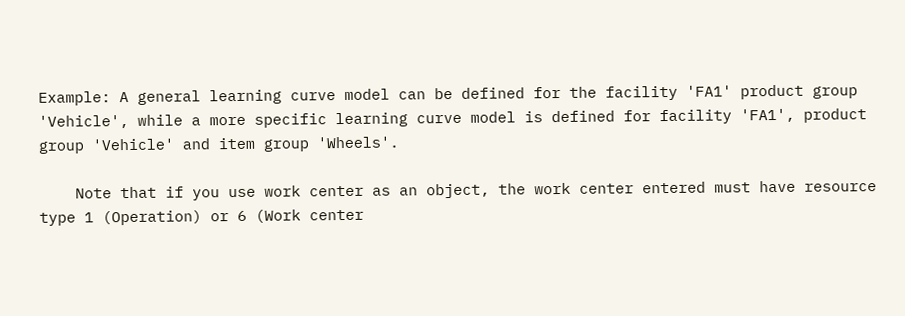Example: A general learning curve model can be defined for the facility 'FA1' product group 'Vehicle', while a more specific learning curve model is defined for facility 'FA1', product group 'Vehicle' and item group 'Wheels'.

    Note that if you use work center as an object, the work center entered must have resource type 1 (Operation) or 6 (Work center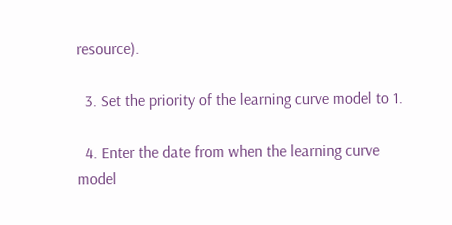resource).

  3. Set the priority of the learning curve model to 1.

  4. Enter the date from when the learning curve model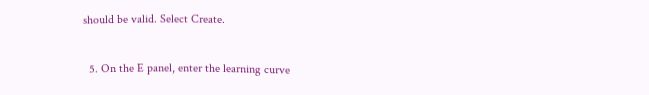should be valid. Select Create.

  5. On the E panel, enter the learning curve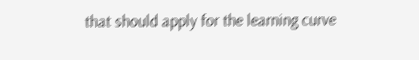that should apply for the learning curve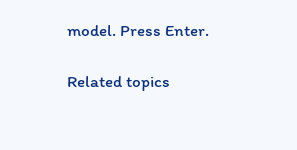model. Press Enter.

Related topics